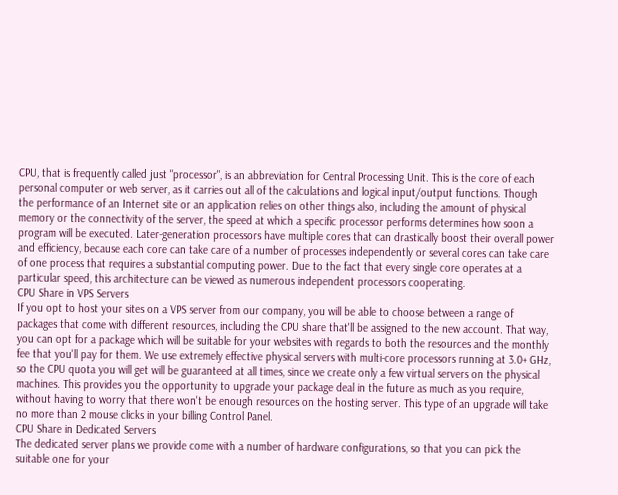CPU, that is frequently called just "processor", is an abbreviation for Central Processing Unit. This is the core of each personal computer or web server, as it carries out all of the calculations and logical input/output functions. Though the performance of an Internet site or an application relies on other things also, including the amount of physical memory or the connectivity of the server, the speed at which a specific processor performs determines how soon a program will be executed. Later-generation processors have multiple cores that can drastically boost their overall power and efficiency, because each core can take care of a number of processes independently or several cores can take care of one process that requires a substantial computing power. Due to the fact that every single core operates at a particular speed, this architecture can be viewed as numerous independent processors cooperating.
CPU Share in VPS Servers
If you opt to host your sites on a VPS server from our company, you will be able to choose between a range of packages that come with different resources, including the CPU share that'll be assigned to the new account. That way, you can opt for a package which will be suitable for your websites with regards to both the resources and the monthly fee that you'll pay for them. We use extremely effective physical servers with multi-core processors running at 3.0+ GHz, so the CPU quota you will get will be guaranteed at all times, since we create only a few virtual servers on the physical machines. This provides you the opportunity to upgrade your package deal in the future as much as you require, without having to worry that there won't be enough resources on the hosting server. This type of an upgrade will take no more than 2 mouse clicks in your billing Control Panel.
CPU Share in Dedicated Servers
The dedicated server plans we provide come with a number of hardware configurations, so that you can pick the suitable one for your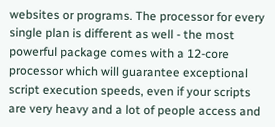websites or programs. The processor for every single plan is different as well - the most powerful package comes with a 12-core processor which will guarantee exceptional script execution speeds, even if your scripts are very heavy and a lot of people access and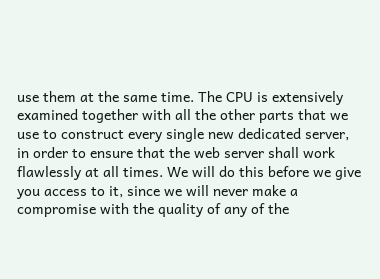use them at the same time. The CPU is extensively examined together with all the other parts that we use to construct every single new dedicated server, in order to ensure that the web server shall work flawlessly at all times. We will do this before we give you access to it, since we will never make a compromise with the quality of any of the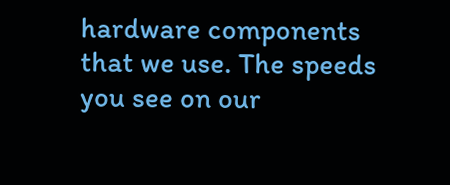hardware components that we use. The speeds you see on our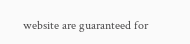website are guaranteed for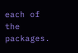each of the packages.